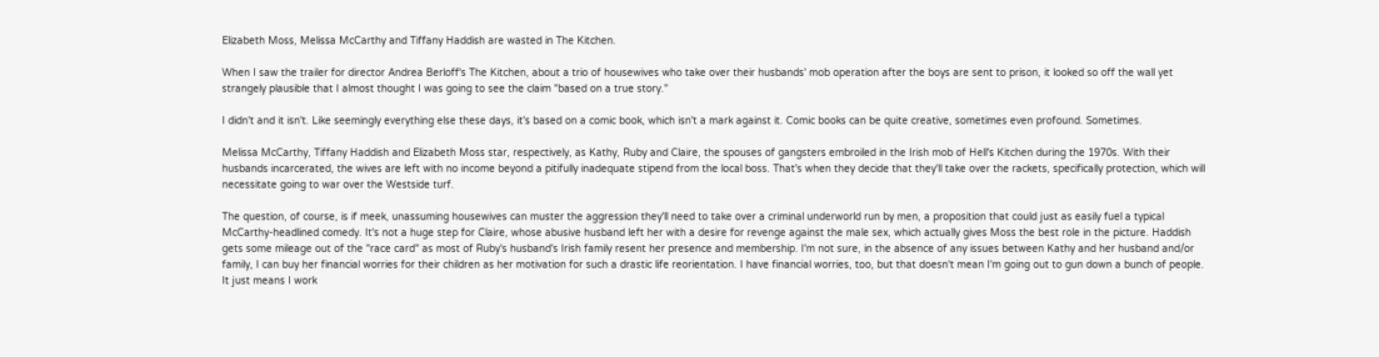Elizabeth Moss, Melissa McCarthy and Tiffany Haddish are wasted in The Kitchen.

When I saw the trailer for director Andrea Berloff's The Kitchen, about a trio of housewives who take over their husbands' mob operation after the boys are sent to prison, it looked so off the wall yet strangely plausible that I almost thought I was going to see the claim "based on a true story."

I didn't and it isn't. Like seemingly everything else these days, it's based on a comic book, which isn't a mark against it. Comic books can be quite creative, sometimes even profound. Sometimes.

Melissa McCarthy, Tiffany Haddish and Elizabeth Moss star, respectively, as Kathy, Ruby and Claire, the spouses of gangsters embroiled in the Irish mob of Hell's Kitchen during the 1970s. With their husbands incarcerated, the wives are left with no income beyond a pitifully inadequate stipend from the local boss. That's when they decide that they'll take over the rackets, specifically protection, which will necessitate going to war over the Westside turf.

The question, of course, is if meek, unassuming housewives can muster the aggression they'll need to take over a criminal underworld run by men, a proposition that could just as easily fuel a typical McCarthy-headlined comedy. It's not a huge step for Claire, whose abusive husband left her with a desire for revenge against the male sex, which actually gives Moss the best role in the picture. Haddish gets some mileage out of the "race card" as most of Ruby's husband's Irish family resent her presence and membership. I'm not sure, in the absence of any issues between Kathy and her husband and/or family, I can buy her financial worries for their children as her motivation for such a drastic life reorientation. I have financial worries, too, but that doesn't mean I'm going out to gun down a bunch of people. It just means I work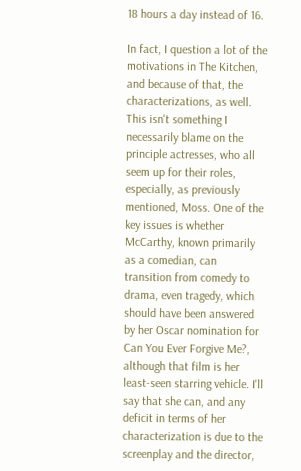18 hours a day instead of 16.

In fact, I question a lot of the motivations in The Kitchen, and because of that, the characterizations, as well. This isn't something I necessarily blame on the principle actresses, who all seem up for their roles, especially, as previously mentioned, Moss. One of the key issues is whether McCarthy, known primarily as a comedian, can transition from comedy to drama, even tragedy, which should have been answered by her Oscar nomination for Can You Ever Forgive Me?, although that film is her least-seen starring vehicle. I'll say that she can, and any deficit in terms of her characterization is due to the screenplay and the director,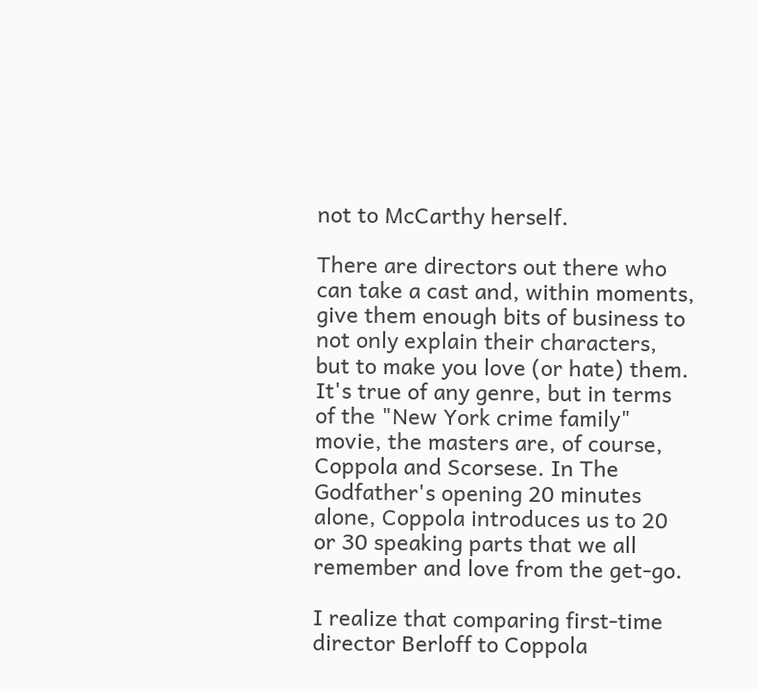not to McCarthy herself.

There are directors out there who can take a cast and, within moments, give them enough bits of business to not only explain their characters, but to make you love (or hate) them. It's true of any genre, but in terms of the "New York crime family" movie, the masters are, of course, Coppola and Scorsese. In The Godfather's opening 20 minutes alone, Coppola introduces us to 20 or 30 speaking parts that we all remember and love from the get-go.

I realize that comparing first-time director Berloff to Coppola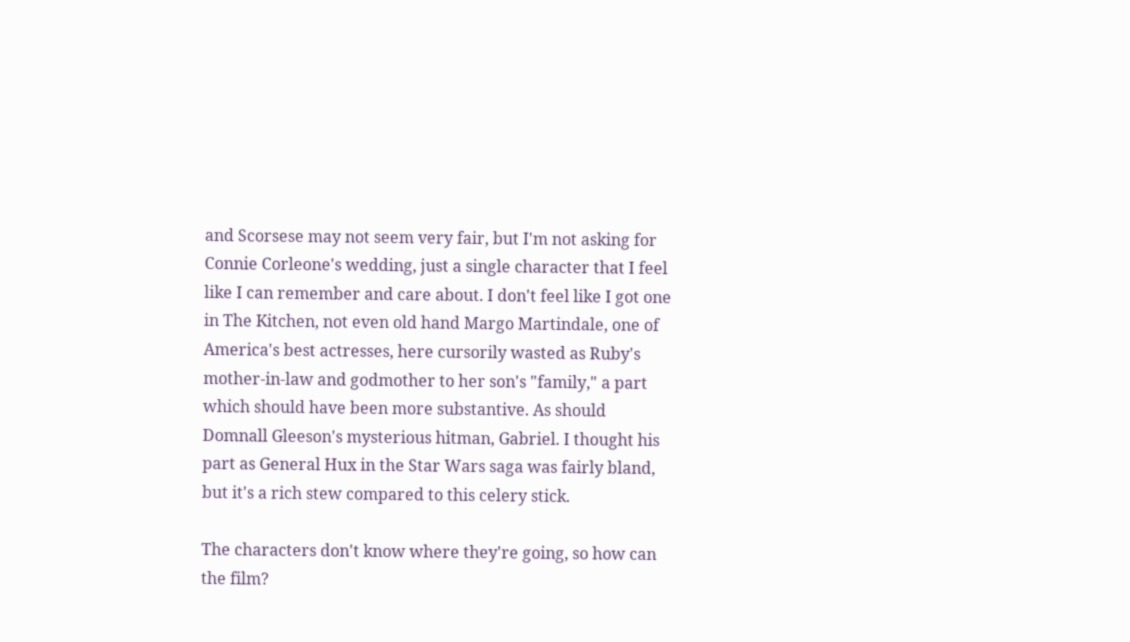and Scorsese may not seem very fair, but I'm not asking for Connie Corleone's wedding, just a single character that I feel like I can remember and care about. I don't feel like I got one in The Kitchen, not even old hand Margo Martindale, one of America's best actresses, here cursorily wasted as Ruby's mother-in-law and godmother to her son's "family," a part which should have been more substantive. As should Domnall Gleeson's mysterious hitman, Gabriel. I thought his part as General Hux in the Star Wars saga was fairly bland, but it's a rich stew compared to this celery stick.

The characters don't know where they're going, so how can the film?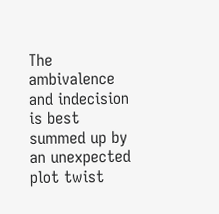The ambivalence and indecision is best summed up by an unexpected plot twist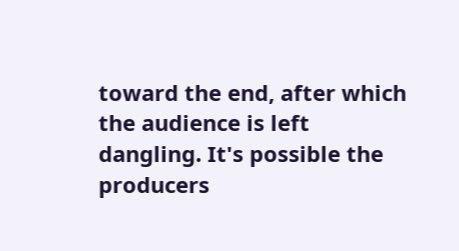toward the end, after which the audience is left dangling. It's possible the producers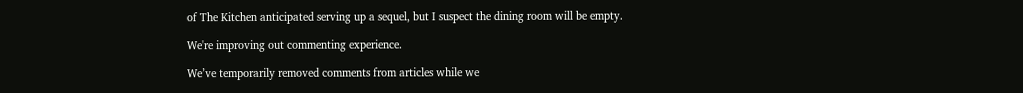of The Kitchen anticipated serving up a sequel, but I suspect the dining room will be empty.

We're improving out commenting experience.

We’ve temporarily removed comments from articles while we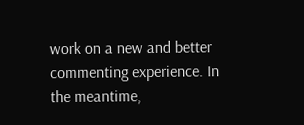work on a new and better commenting experience. In the meantime,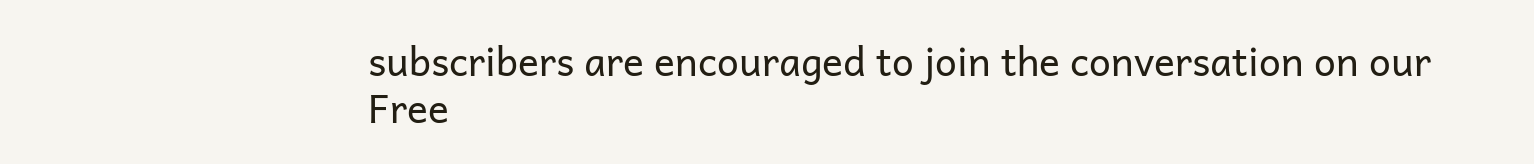subscribers are encouraged to join the conversation on our Free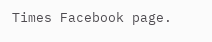Times Facebook page.